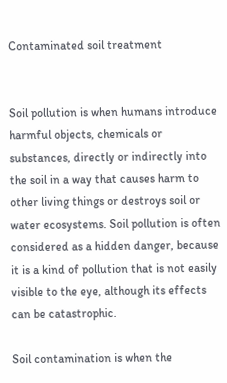Contaminated soil treatment


Soil pollution is when humans introduce harmful objects, chemicals or substances, directly or indirectly into the soil in a way that causes harm to other living things or destroys soil or water ecosystems. Soil pollution is often considered as a hidden danger, because it is a kind of pollution that is not easily visible to the eye, although its effects can be catastrophic.

Soil contamination is when the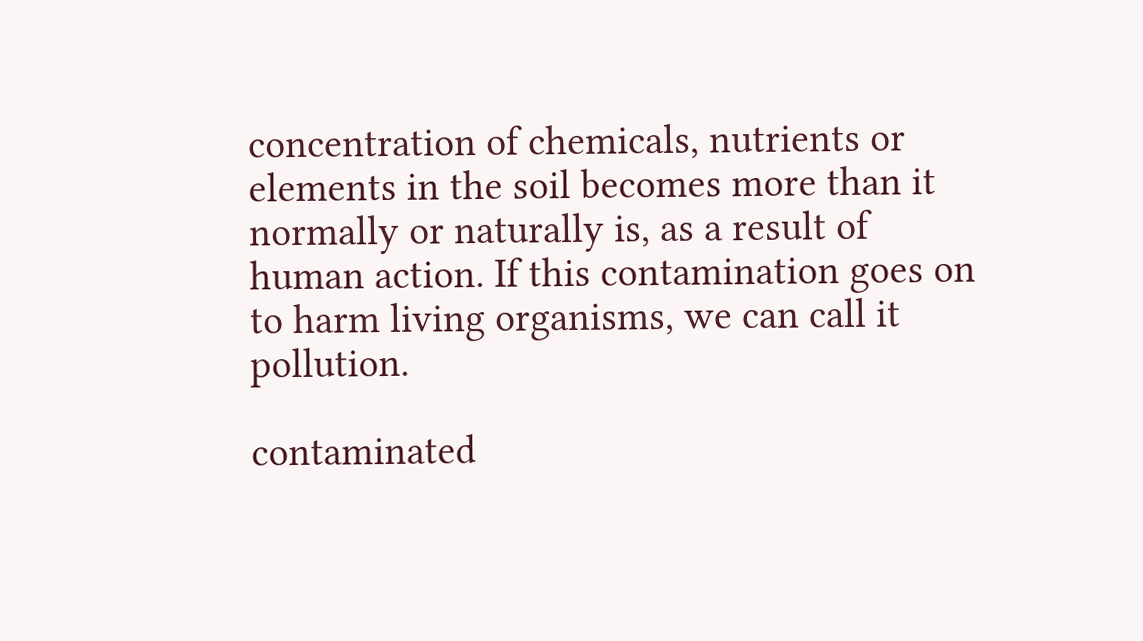concentration of chemicals, nutrients or elements in the soil becomes more than it normally or naturally is, as a result of human action. If this contamination goes on to harm living organisms, we can call it pollution.

contaminated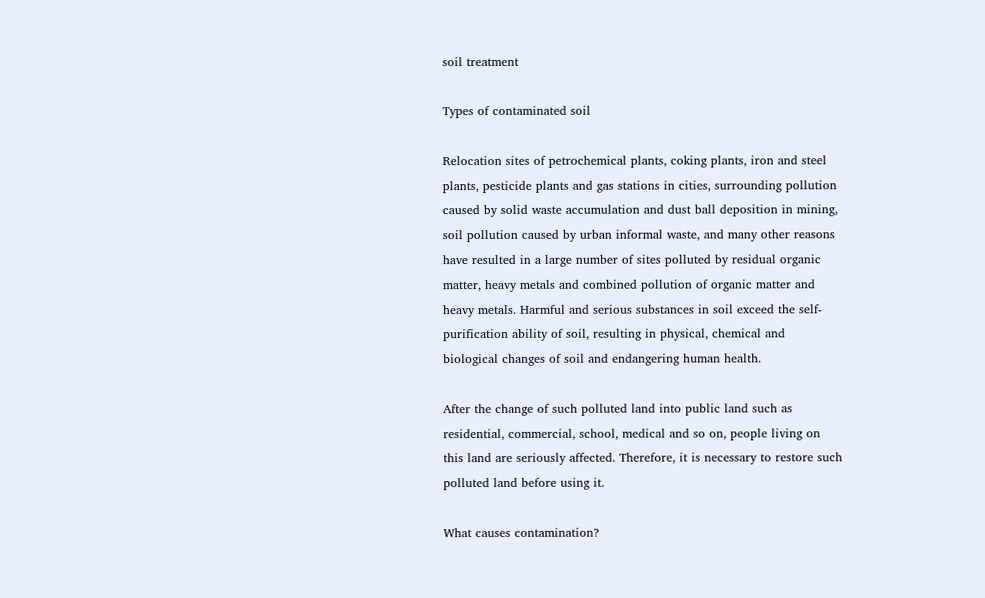soil treatment

Types of contaminated soil

Relocation sites of petrochemical plants, coking plants, iron and steel plants, pesticide plants and gas stations in cities, surrounding pollution caused by solid waste accumulation and dust ball deposition in mining, soil pollution caused by urban informal waste, and many other reasons have resulted in a large number of sites polluted by residual organic matter, heavy metals and combined pollution of organic matter and heavy metals. Harmful and serious substances in soil exceed the self-purification ability of soil, resulting in physical, chemical and biological changes of soil and endangering human health.

After the change of such polluted land into public land such as residential, commercial, school, medical and so on, people living on this land are seriously affected. Therefore, it is necessary to restore such polluted land before using it.

What causes contamination?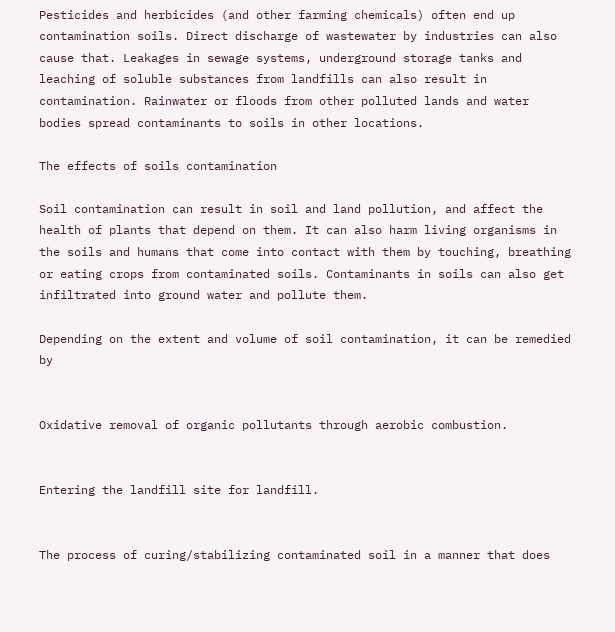Pesticides and herbicides (and other farming chemicals) often end up contamination soils. Direct discharge of wastewater by industries can also cause that. Leakages in sewage systems, underground storage tanks and leaching of soluble substances from landfills can also result in contamination. Rainwater or floods from other polluted lands and water bodies spread contaminants to soils in other locations.

The effects of soils contamination

Soil contamination can result in soil and land pollution, and affect the health of plants that depend on them. It can also harm living organisms in the soils and humans that come into contact with them by touching, breathing or eating crops from contaminated soils. Contaminants in soils can also get infiltrated into ground water and pollute them.

Depending on the extent and volume of soil contamination, it can be remedied by


Oxidative removal of organic pollutants through aerobic combustion.


Entering the landfill site for landfill.


The process of curing/stabilizing contaminated soil in a manner that does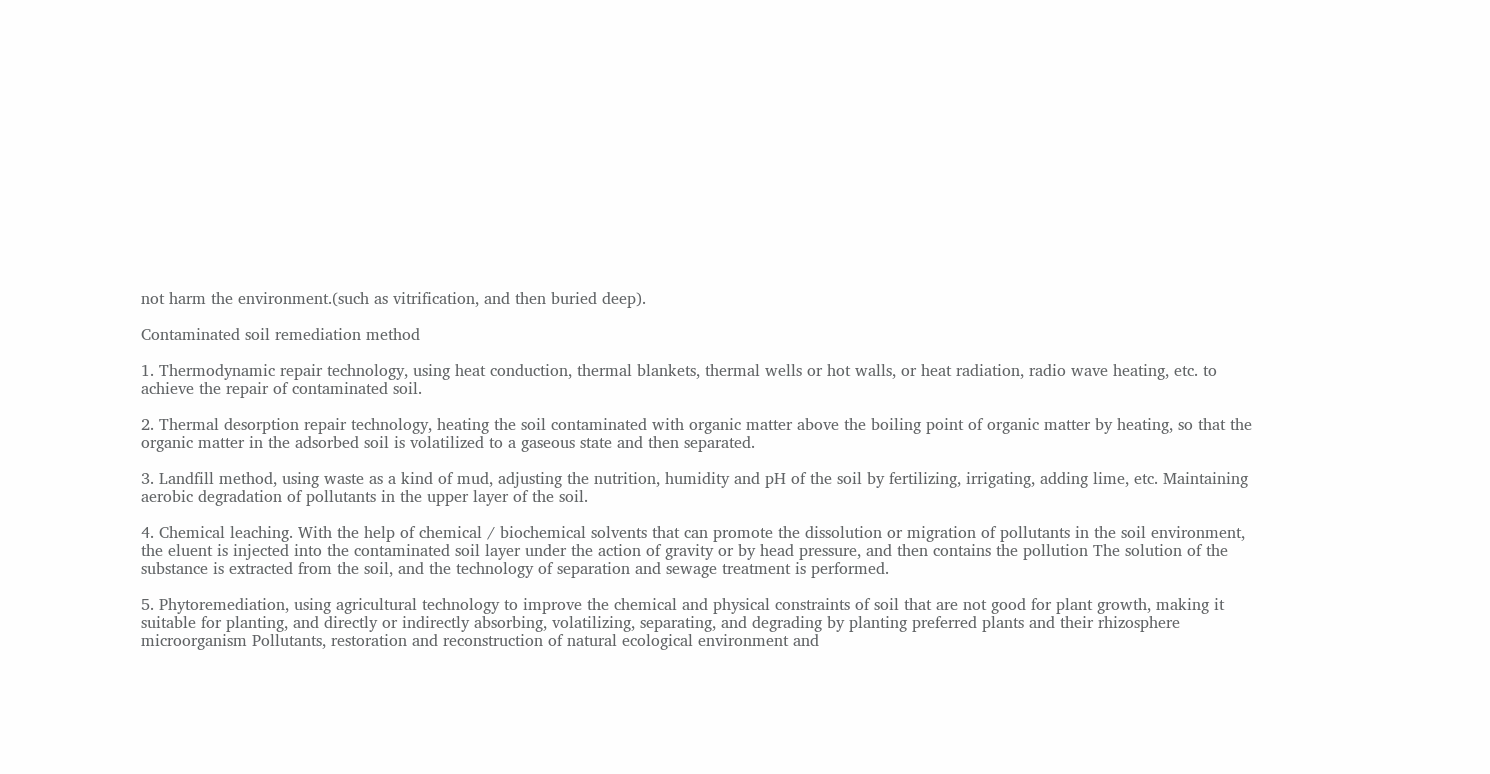not harm the environment.(such as vitrification, and then buried deep).

Contaminated soil remediation method

1. Thermodynamic repair technology, using heat conduction, thermal blankets, thermal wells or hot walls, or heat radiation, radio wave heating, etc. to achieve the repair of contaminated soil.

2. Thermal desorption repair technology, heating the soil contaminated with organic matter above the boiling point of organic matter by heating, so that the organic matter in the adsorbed soil is volatilized to a gaseous state and then separated.

3. Landfill method, using waste as a kind of mud, adjusting the nutrition, humidity and pH of the soil by fertilizing, irrigating, adding lime, etc. Maintaining aerobic degradation of pollutants in the upper layer of the soil.

4. Chemical leaching. With the help of chemical / biochemical solvents that can promote the dissolution or migration of pollutants in the soil environment, the eluent is injected into the contaminated soil layer under the action of gravity or by head pressure, and then contains the pollution The solution of the substance is extracted from the soil, and the technology of separation and sewage treatment is performed.

5. Phytoremediation, using agricultural technology to improve the chemical and physical constraints of soil that are not good for plant growth, making it suitable for planting, and directly or indirectly absorbing, volatilizing, separating, and degrading by planting preferred plants and their rhizosphere microorganism Pollutants, restoration and reconstruction of natural ecological environment and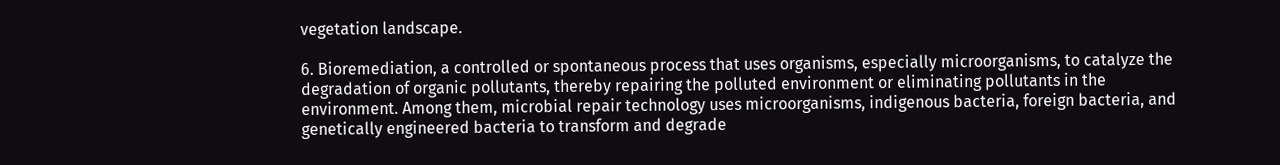vegetation landscape.

6. Bioremediation, a controlled or spontaneous process that uses organisms, especially microorganisms, to catalyze the degradation of organic pollutants, thereby repairing the polluted environment or eliminating pollutants in the environment. Among them, microbial repair technology uses microorganisms, indigenous bacteria, foreign bacteria, and genetically engineered bacteria to transform and degrade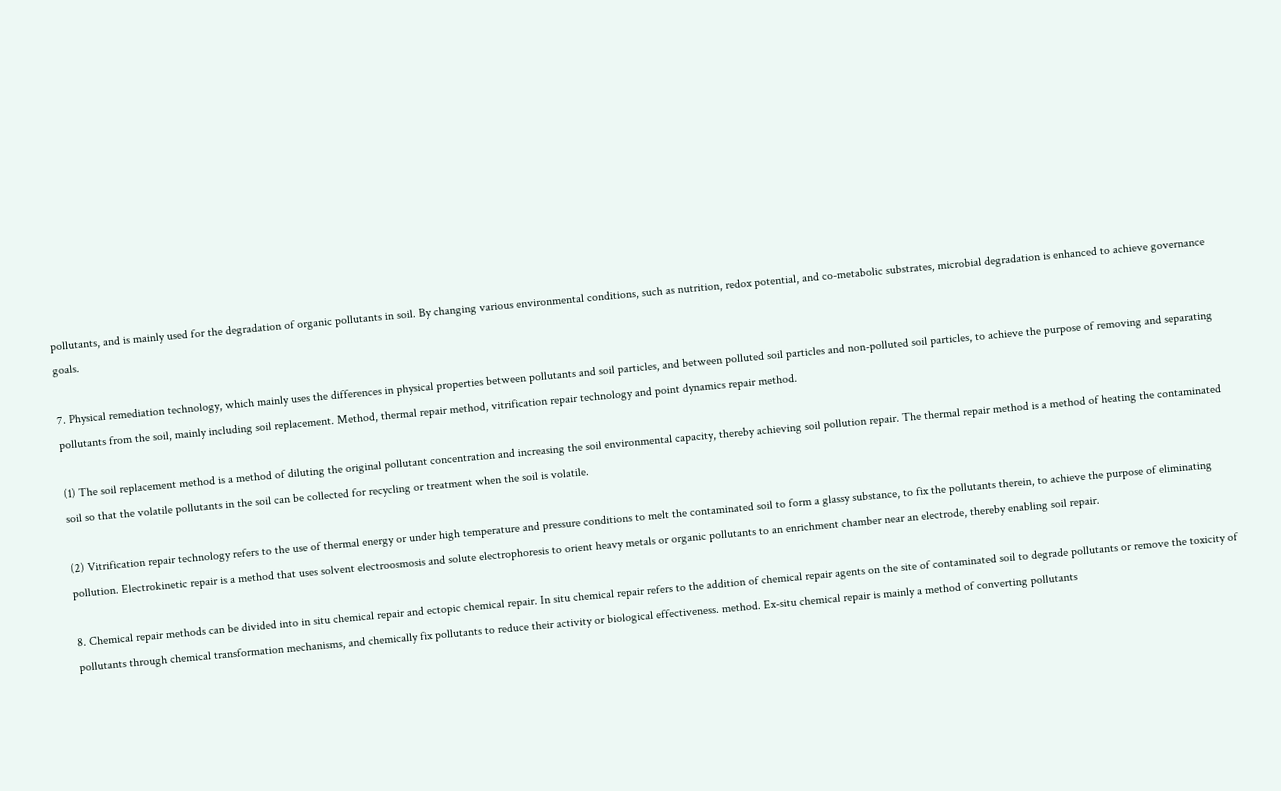pollutants, and is mainly used for the degradation of organic pollutants in soil. By changing various environmental conditions, such as nutrition, redox potential, and co-metabolic substrates, microbial degradation is enhanced to achieve governance goals.

7. Physical remediation technology, which mainly uses the differences in physical properties between pollutants and soil particles, and between polluted soil particles and non-polluted soil particles, to achieve the purpose of removing and separating pollutants from the soil, mainly including soil replacement. Method, thermal repair method, vitrification repair technology and point dynamics repair method.

(1) The soil replacement method is a method of diluting the original pollutant concentration and increasing the soil environmental capacity, thereby achieving soil pollution repair. The thermal repair method is a method of heating the contaminated soil so that the volatile pollutants in the soil can be collected for recycling or treatment when the soil is volatile.

(2) Vitrification repair technology refers to the use of thermal energy or under high temperature and pressure conditions to melt the contaminated soil to form a glassy substance, to fix the pollutants therein, to achieve the purpose of eliminating pollution. Electrokinetic repair is a method that uses solvent electroosmosis and solute electrophoresis to orient heavy metals or organic pollutants to an enrichment chamber near an electrode, thereby enabling soil repair.

8. Chemical repair methods can be divided into in situ chemical repair and ectopic chemical repair. In situ chemical repair refers to the addition of chemical repair agents on the site of contaminated soil to degrade pollutants or remove the toxicity of pollutants through chemical transformation mechanisms, and chemically fix pollutants to reduce their activity or biological effectiveness. method. Ex-situ chemical repair is mainly a method of converting pollutants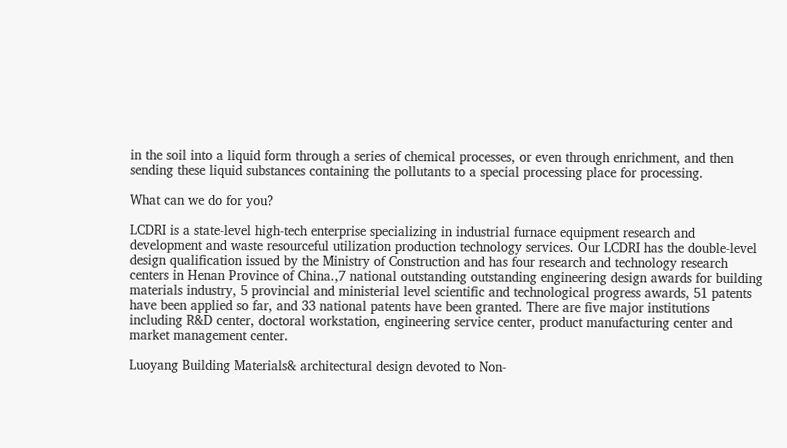in the soil into a liquid form through a series of chemical processes, or even through enrichment, and then sending these liquid substances containing the pollutants to a special processing place for processing.

What can we do for you?

LCDRI is a state-level high-tech enterprise specializing in industrial furnace equipment research and development and waste resourceful utilization production technology services. Our LCDRI has the double-level design qualification issued by the Ministry of Construction and has four research and technology research centers in Henan Province of China.,7 national outstanding outstanding engineering design awards for building materials industry, 5 provincial and ministerial level scientific and technological progress awards, 51 patents have been applied so far, and 33 national patents have been granted. There are five major institutions including R&D center, doctoral workstation, engineering service center, product manufacturing center and market management center.

Luoyang Building Materials& architectural design devoted to Non-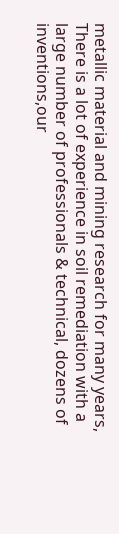metallic material and mining research for many years, There is a lot of experience in soil remediation with a large number of professionals & technical, dozens of inventions,our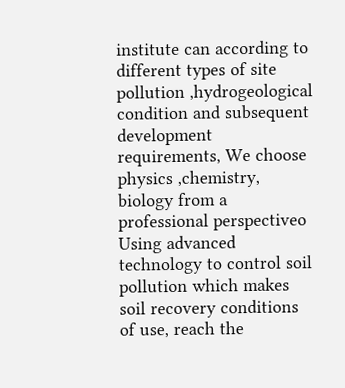institute can according to different types of site pollution ,hydrogeological condition and subsequent development requirements, We choose physics ,chemistry, biology from a professional perspectiveo Using advanced technology to control soil pollution which makes soil recovery conditions of use, reach the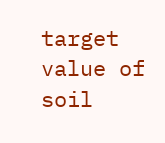target value of soil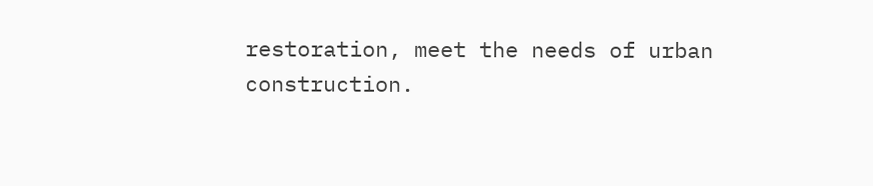restoration, meet the needs of urban construction.